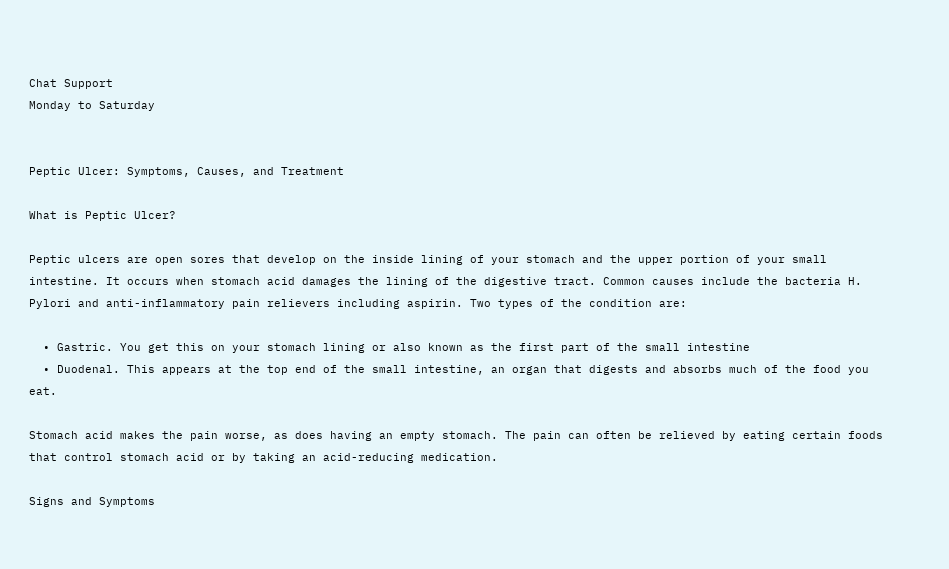Chat Support
Monday to Saturday


Peptic Ulcer: Symptoms, Causes, and Treatment

What is Peptic Ulcer?

Peptic ulcers are open sores that develop on the inside lining of your stomach and the upper portion of your small intestine. It occurs when stomach acid damages the lining of the digestive tract. Common causes include the bacteria H. Pylori and anti-inflammatory pain relievers including aspirin. Two types of the condition are:

  • Gastric. You get this on your stomach lining or also known as the first part of the small intestine
  • Duodenal. This appears at the top end of the small intestine, an organ that digests and absorbs much of the food you eat.

Stomach acid makes the pain worse, as does having an empty stomach. The pain can often be relieved by eating certain foods that control stomach acid or by taking an acid-reducing medication.

Signs and Symptoms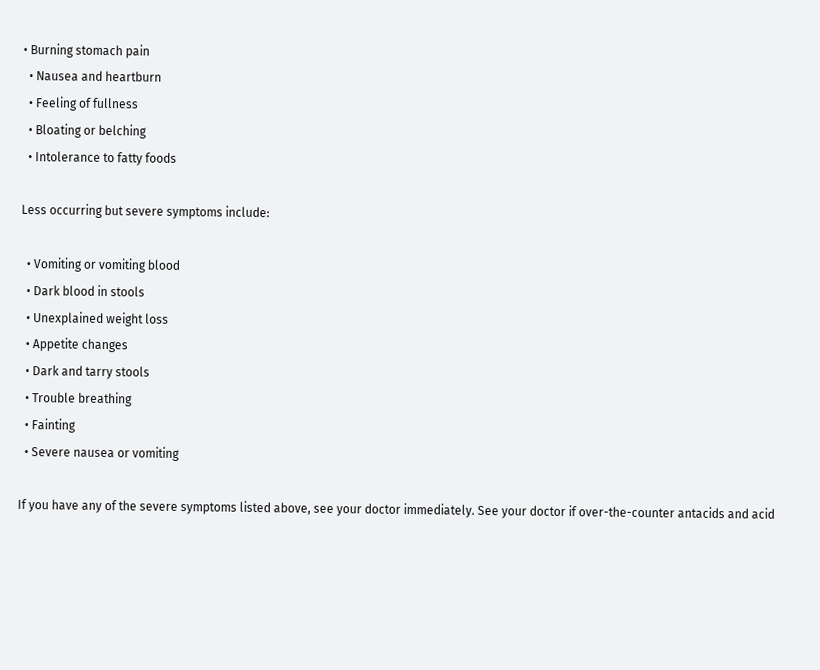• Burning stomach pain
  • Nausea and heartburn
  • Feeling of fullness
  • Bloating or belching
  • Intolerance to fatty foods

Less occurring but severe symptoms include:

  • Vomiting or vomiting blood
  • Dark blood in stools
  • Unexplained weight loss
  • Appetite changes
  • Dark and tarry stools
  • Trouble breathing
  • Fainting
  • Severe nausea or vomiting

If you have any of the severe symptoms listed above, see your doctor immediately. See your doctor if over-the-counter antacids and acid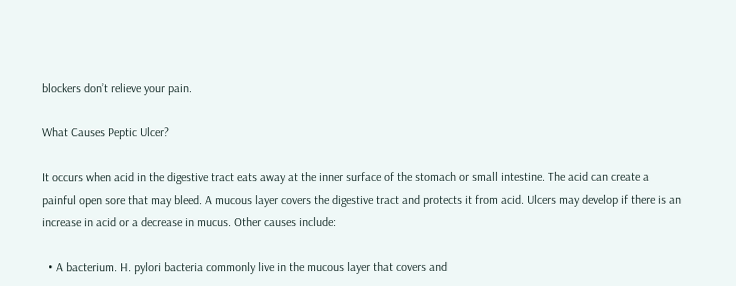blockers don’t relieve your pain.

What Causes Peptic Ulcer?

It occurs when acid in the digestive tract eats away at the inner surface of the stomach or small intestine. The acid can create a painful open sore that may bleed. A mucous layer covers the digestive tract and protects it from acid. Ulcers may develop if there is an increase in acid or a decrease in mucus. Other causes include:

  • A bacterium. H. pylori bacteria commonly live in the mucous layer that covers and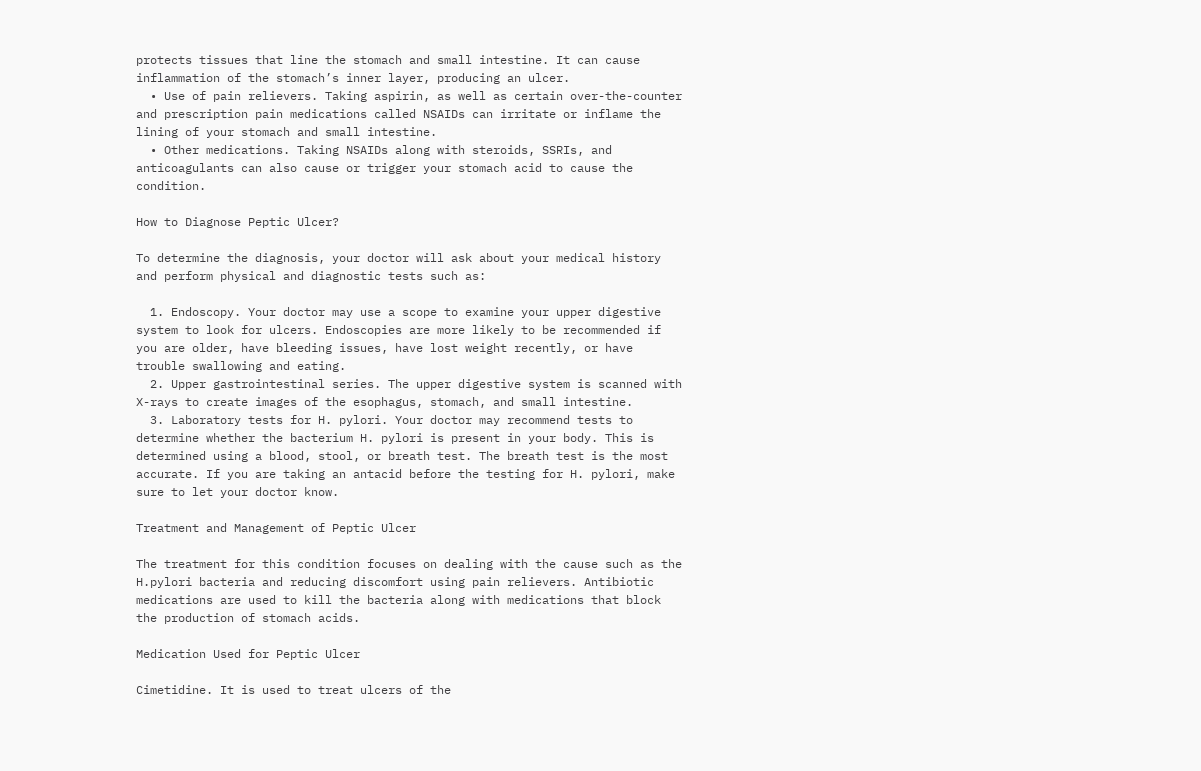protects tissues that line the stomach and small intestine. It can cause inflammation of the stomach’s inner layer, producing an ulcer.
  • Use of pain relievers. Taking aspirin, as well as certain over-the-counter and prescription pain medications called NSAIDs can irritate or inflame the lining of your stomach and small intestine.
  • Other medications. Taking NSAIDs along with steroids, SSRIs, and anticoagulants can also cause or trigger your stomach acid to cause the condition.

How to Diagnose Peptic Ulcer?

To determine the diagnosis, your doctor will ask about your medical history and perform physical and diagnostic tests such as:

  1. Endoscopy. Your doctor may use a scope to examine your upper digestive system to look for ulcers. Endoscopies are more likely to be recommended if you are older, have bleeding issues, have lost weight recently, or have trouble swallowing and eating.
  2. Upper gastrointestinal series. The upper digestive system is scanned with X-rays to create images of the esophagus, stomach, and small intestine.
  3. Laboratory tests for H. pylori. Your doctor may recommend tests to determine whether the bacterium H. pylori is present in your body. This is determined using a blood, stool, or breath test. The breath test is the most accurate. If you are taking an antacid before the testing for H. pylori, make sure to let your doctor know.

Treatment and Management of Peptic Ulcer

The treatment for this condition focuses on dealing with the cause such as the H.pylori bacteria and reducing discomfort using pain relievers. Antibiotic medications are used to kill the bacteria along with medications that block the production of stomach acids.

Medication Used for Peptic Ulcer

Cimetidine. It is used to treat ulcers of the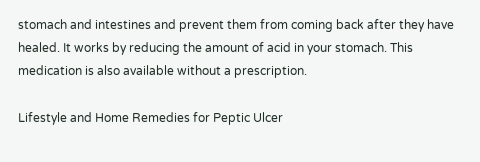stomach and intestines and prevent them from coming back after they have healed. It works by reducing the amount of acid in your stomach. This medication is also available without a prescription.

Lifestyle and Home Remedies for Peptic Ulcer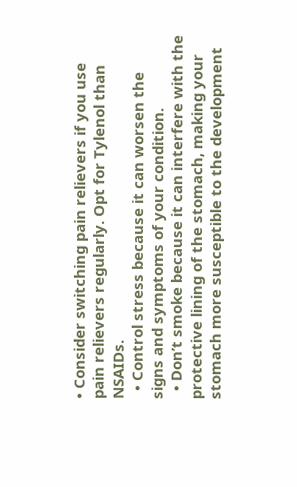• Consider switching pain relievers if you use pain relievers regularly. Opt for Tylenol than NSAIDs.
  • Control stress because it can worsen the signs and symptoms of your condition.
  • Don’t smoke because it can interfere with the protective lining of the stomach, making your stomach more susceptible to the development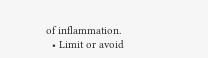of inflammation.
  • Limit or avoid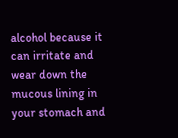alcohol because it can irritate and wear down the mucous lining in your stomach and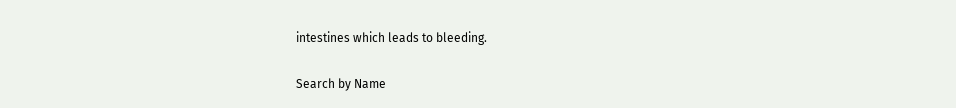intestines which leads to bleeding.

Search by Name